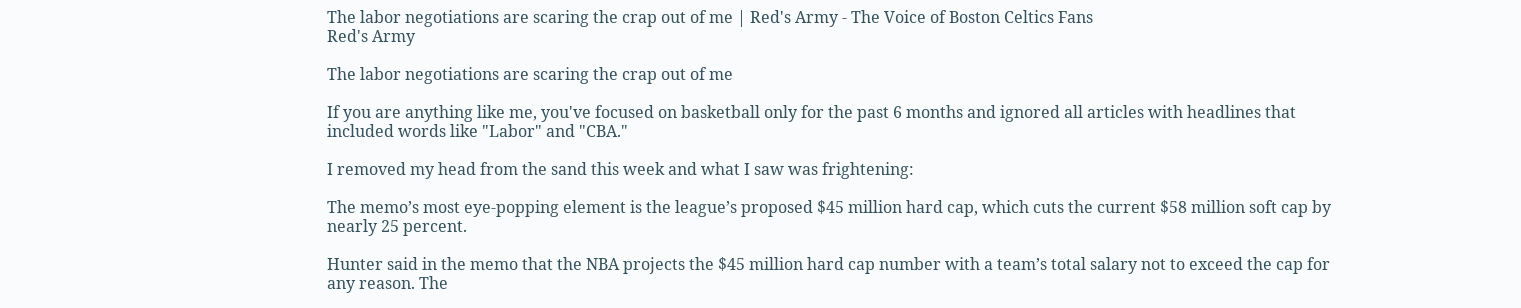The labor negotiations are scaring the crap out of me | Red's Army - The Voice of Boston Celtics Fans
Red's Army

The labor negotiations are scaring the crap out of me

If you are anything like me, you've focused on basketball only for the past 6 months and ignored all articles with headlines that included words like "Labor" and "CBA."

I removed my head from the sand this week and what I saw was frightening:

The memo’s most eye-popping element is the league’s proposed $45 million hard cap, which cuts the current $58 million soft cap by nearly 25 percent.

Hunter said in the memo that the NBA projects the $45 million hard cap number with a team’s total salary not to exceed the cap for any reason. The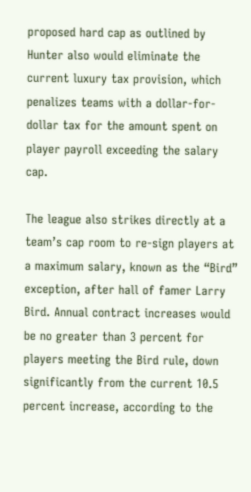proposed hard cap as outlined by Hunter also would eliminate the current luxury tax provision, which penalizes teams with a dollar-for-dollar tax for the amount spent on player payroll exceeding the salary cap.

The league also strikes directly at a team’s cap room to re-sign players at a maximum salary, known as the “Bird” exception, after hall of famer Larry Bird. Annual contract increases would be no greater than 3 percent for players meeting the Bird rule, down significantly from the current 10.5 percent increase, according to the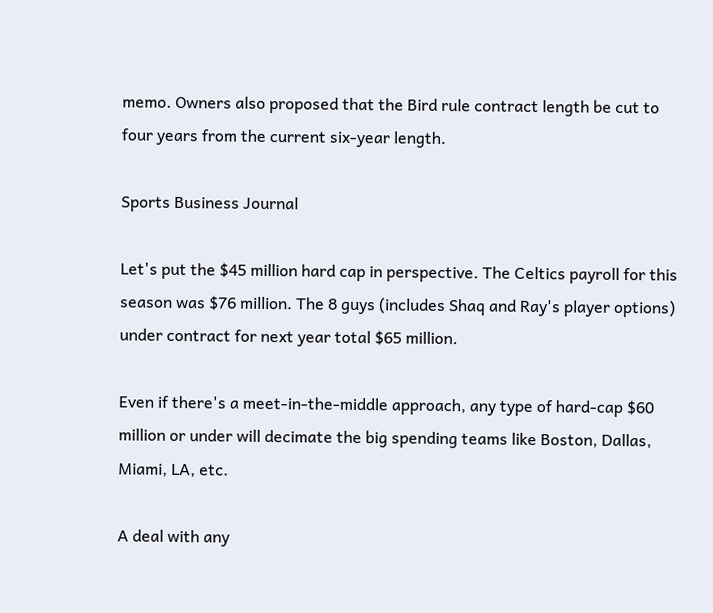memo. Owners also proposed that the Bird rule contract length be cut to four years from the current six-year length.

Sports Business Journal

Let's put the $45 million hard cap in perspective. The Celtics payroll for this season was $76 million. The 8 guys (includes Shaq and Ray's player options) under contract for next year total $65 million.

Even if there's a meet-in-the-middle approach, any type of hard-cap $60 million or under will decimate the big spending teams like Boston, Dallas, Miami, LA, etc.

A deal with any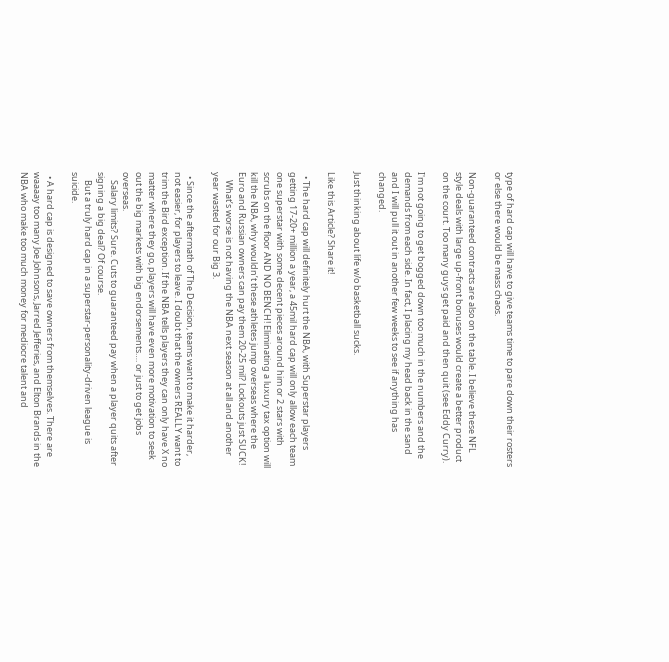type of hard cap will have to give teams time to pare down their rosters or else there would be mass chaos.

Non-guaranteed contracts are also on the table. I believe these NFL style deals with large up-front bonuses would create a better product on the court. Too many guys get paid and then quit (see Eddy Curry).

I'm not going to get bogged down too much in the numbers and the demands from each side. In fact, I placing my head back in the sand and I will pull it out in another few weeks to see if anything has changed.

Just thinking about life w/o basketball sucks.

Like this Article? Share it!

  • The hard cap will definitely hurt the NBA, with Superstar players getting 17-20+ million a year, a 45mil hard cap will only allow each team one superstar with some decent pieces around him or 2 stars with scrubs on the floor AND NO BENCH! Eliminating a luxury tax option will kill the NBA, why wouldn’t these athletes jump overseas where the Euro and Russian owners can pay them 20-25 mil? Lockouts just SUCK!
    What’s worse is not having the NBA next season at all and another year wasted for our Big 3.

  • Since the aftermath of The Decision, teams want to make it harder, not easier, for players to leave. I doubt that the owners REALLY want to trim the Bird exception. If the NBA tells players they can only have X no matter where they go, players will have even more motivation to seek out the big markets with big endorsements…. or just to get jobs overseas.
    Salary limits? Sure. Cuts to guaranteed pay when a player quits after signing a big deal? Of course.
    But a truly hard cap in a superstar-personality-driven league is suicide.

  • A hard cap is designed to save owners from themselves. There are waaaay too many Joe Johnsons, Jarred Jefferies, and Elton Brands in the NBA who make too much money for mediocre talent and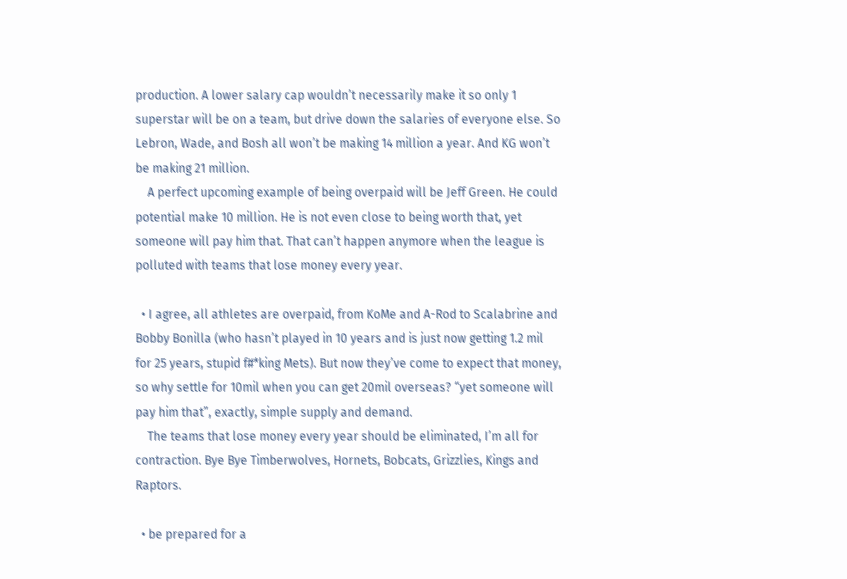production. A lower salary cap wouldn’t necessarily make it so only 1 superstar will be on a team, but drive down the salaries of everyone else. So Lebron, Wade, and Bosh all won’t be making 14 million a year. And KG won’t be making 21 million.
    A perfect upcoming example of being overpaid will be Jeff Green. He could potential make 10 million. He is not even close to being worth that, yet someone will pay him that. That can’t happen anymore when the league is polluted with teams that lose money every year.

  • I agree, all athletes are overpaid, from KoMe and A-Rod to Scalabrine and Bobby Bonilla (who hasn’t played in 10 years and is just now getting 1.2 mil for 25 years, stupid f#*king Mets). But now they’ve come to expect that money, so why settle for 10mil when you can get 20mil overseas? “yet someone will pay him that”, exactly, simple supply and demand.
    The teams that lose money every year should be eliminated, I’m all for contraction. Bye Bye Timberwolves, Hornets, Bobcats, Grizzlies, Kings and Raptors.

  • be prepared for a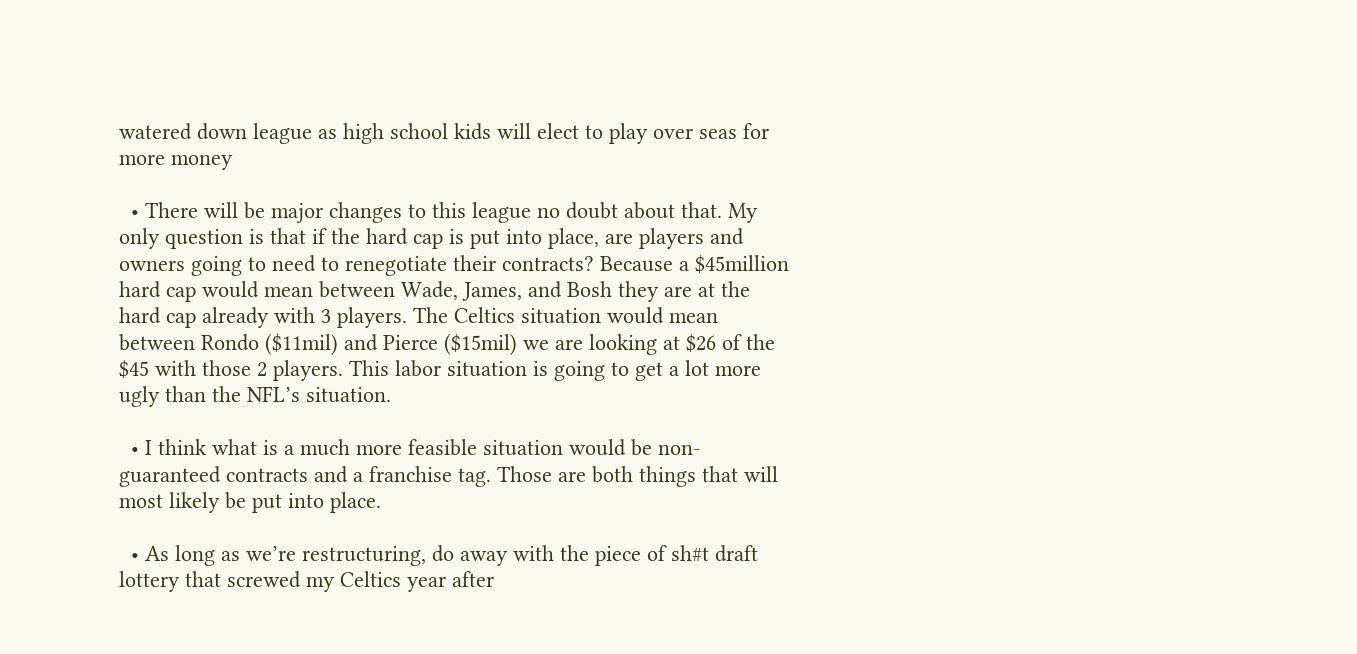watered down league as high school kids will elect to play over seas for more money

  • There will be major changes to this league no doubt about that. My only question is that if the hard cap is put into place, are players and owners going to need to renegotiate their contracts? Because a $45million hard cap would mean between Wade, James, and Bosh they are at the hard cap already with 3 players. The Celtics situation would mean between Rondo ($11mil) and Pierce ($15mil) we are looking at $26 of the $45 with those 2 players. This labor situation is going to get a lot more ugly than the NFL’s situation.

  • I think what is a much more feasible situation would be non-guaranteed contracts and a franchise tag. Those are both things that will most likely be put into place.

  • As long as we’re restructuring, do away with the piece of sh#t draft lottery that screwed my Celtics year after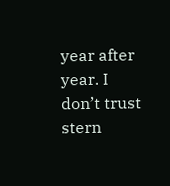year after year. I don’t trust stern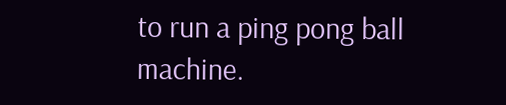to run a ping pong ball machine.